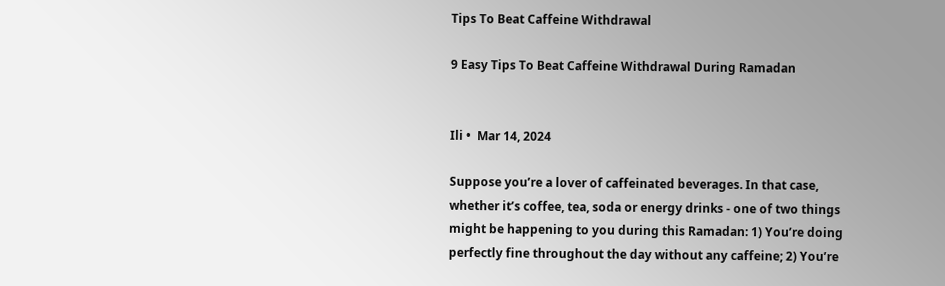Tips To Beat Caffeine Withdrawal

9 Easy Tips To Beat Caffeine Withdrawal During Ramadan


Ili •  Mar 14, 2024

Suppose you’re a lover of caffeinated beverages. In that case, whether it’s coffee, tea, soda or energy drinks - one of two things might be happening to you during this Ramadan: 1) You’re doing perfectly fine throughout the day without any caffeine; 2) You’re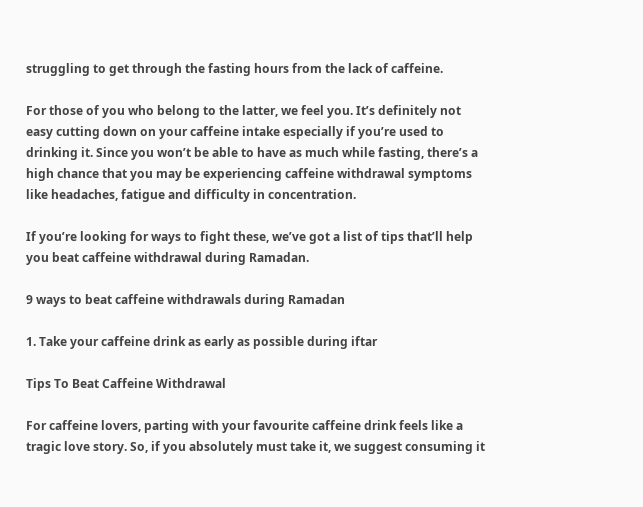struggling to get through the fasting hours from the lack of caffeine.

For those of you who belong to the latter, we feel you. It’s definitely not easy cutting down on your caffeine intake especially if you’re used to drinking it. Since you won’t be able to have as much while fasting, there’s a high chance that you may be experiencing caffeine withdrawal symptoms like headaches, fatigue and difficulty in concentration.

If you’re looking for ways to fight these, we’ve got a list of tips that’ll help you beat caffeine withdrawal during Ramadan.

9 ways to beat caffeine withdrawals during Ramadan

1. Take your caffeine drink as early as possible during iftar

Tips To Beat Caffeine Withdrawal

For caffeine lovers, parting with your favourite caffeine drink feels like a tragic love story. So, if you absolutely must take it, we suggest consuming it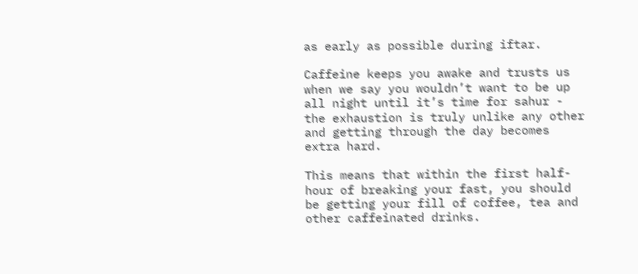as early as possible during iftar.

Caffeine keeps you awake and trusts us when we say you wouldn’t want to be up all night until it’s time for sahur - the exhaustion is truly unlike any other and getting through the day becomes extra hard.

This means that within the first half-hour of breaking your fast, you should be getting your fill of coffee, tea and other caffeinated drinks.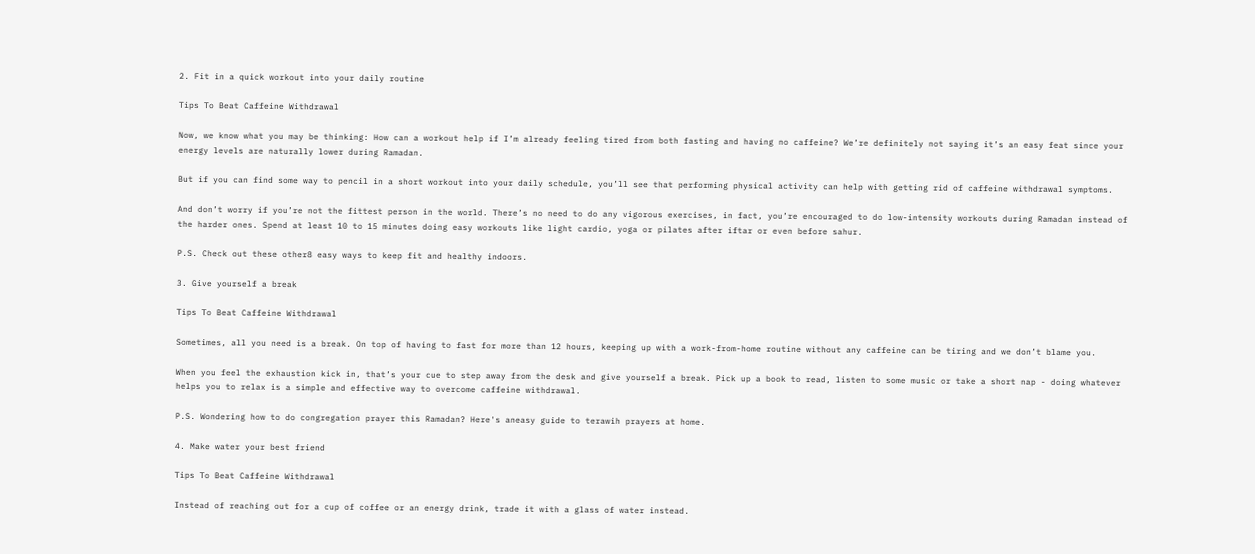2. Fit in a quick workout into your daily routine

Tips To Beat Caffeine Withdrawal

Now, we know what you may be thinking: How can a workout help if I’m already feeling tired from both fasting and having no caffeine? We’re definitely not saying it’s an easy feat since your energy levels are naturally lower during Ramadan.

But if you can find some way to pencil in a short workout into your daily schedule, you’ll see that performing physical activity can help with getting rid of caffeine withdrawal symptoms.

And don’t worry if you’re not the fittest person in the world. There’s no need to do any vigorous exercises, in fact, you’re encouraged to do low-intensity workouts during Ramadan instead of the harder ones. Spend at least 10 to 15 minutes doing easy workouts like light cardio, yoga or pilates after iftar or even before sahur.

P.S. Check out these other8 easy ways to keep fit and healthy indoors.

3. Give yourself a break

Tips To Beat Caffeine Withdrawal

Sometimes, all you need is a break. On top of having to fast for more than 12 hours, keeping up with a work-from-home routine without any caffeine can be tiring and we don’t blame you.

When you feel the exhaustion kick in, that’s your cue to step away from the desk and give yourself a break. Pick up a book to read, listen to some music or take a short nap - doing whatever helps you to relax is a simple and effective way to overcome caffeine withdrawal.

P.S. Wondering how to do congregation prayer this Ramadan? Here's aneasy guide to terawih prayers at home.

4. Make water your best friend

Tips To Beat Caffeine Withdrawal

Instead of reaching out for a cup of coffee or an energy drink, trade it with a glass of water instead.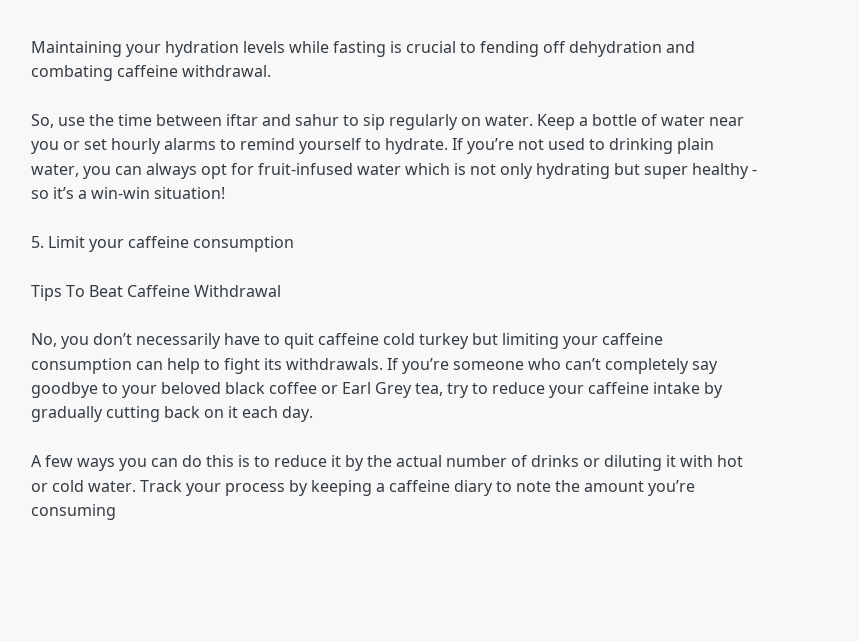Maintaining your hydration levels while fasting is crucial to fending off dehydration and combating caffeine withdrawal.

So, use the time between iftar and sahur to sip regularly on water. Keep a bottle of water near you or set hourly alarms to remind yourself to hydrate. If you’re not used to drinking plain water, you can always opt for fruit-infused water which is not only hydrating but super healthy - so it’s a win-win situation!

5. Limit your caffeine consumption

Tips To Beat Caffeine Withdrawal

No, you don’t necessarily have to quit caffeine cold turkey but limiting your caffeine consumption can help to fight its withdrawals. If you’re someone who can’t completely say goodbye to your beloved black coffee or Earl Grey tea, try to reduce your caffeine intake by gradually cutting back on it each day.

A few ways you can do this is to reduce it by the actual number of drinks or diluting it with hot or cold water. Track your process by keeping a caffeine diary to note the amount you’re consuming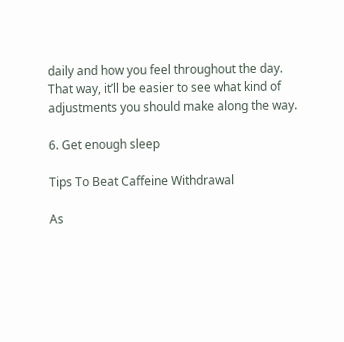daily and how you feel throughout the day. That way, it’ll be easier to see what kind of adjustments you should make along the way.

6. Get enough sleep

Tips To Beat Caffeine Withdrawal

As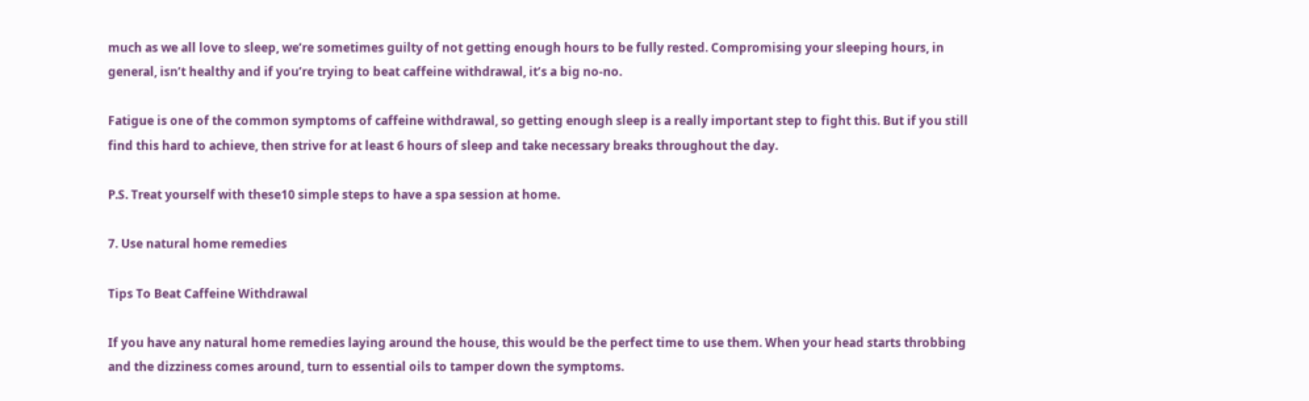much as we all love to sleep, we’re sometimes guilty of not getting enough hours to be fully rested. Compromising your sleeping hours, in general, isn’t healthy and if you’re trying to beat caffeine withdrawal, it’s a big no-no.

Fatigue is one of the common symptoms of caffeine withdrawal, so getting enough sleep is a really important step to fight this. But if you still find this hard to achieve, then strive for at least 6 hours of sleep and take necessary breaks throughout the day.

P.S. Treat yourself with these10 simple steps to have a spa session at home.

7. Use natural home remedies

Tips To Beat Caffeine Withdrawal

If you have any natural home remedies laying around the house, this would be the perfect time to use them. When your head starts throbbing and the dizziness comes around, turn to essential oils to tamper down the symptoms.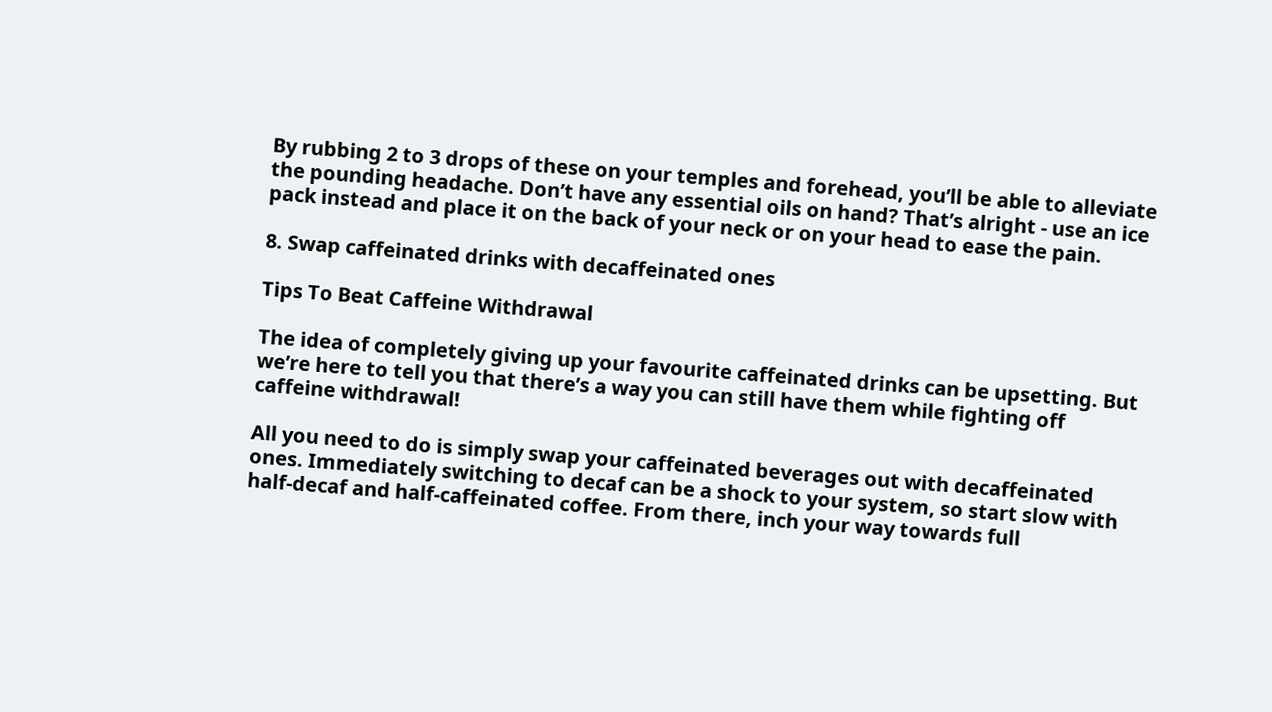By rubbing 2 to 3 drops of these on your temples and forehead, you’ll be able to alleviate the pounding headache. Don’t have any essential oils on hand? That’s alright - use an ice pack instead and place it on the back of your neck or on your head to ease the pain.

8. Swap caffeinated drinks with decaffeinated ones

Tips To Beat Caffeine Withdrawal

The idea of completely giving up your favourite caffeinated drinks can be upsetting. But we’re here to tell you that there’s a way you can still have them while fighting off caffeine withdrawal!

All you need to do is simply swap your caffeinated beverages out with decaffeinated ones. Immediately switching to decaf can be a shock to your system, so start slow with half-decaf and half-caffeinated coffee. From there, inch your way towards full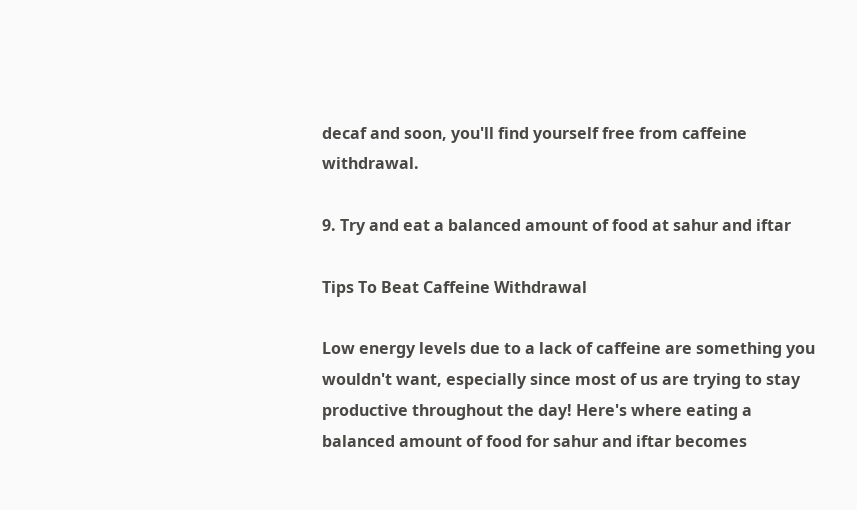decaf and soon, you'll find yourself free from caffeine withdrawal.

9. Try and eat a balanced amount of food at sahur and iftar

Tips To Beat Caffeine Withdrawal

Low energy levels due to a lack of caffeine are something you wouldn't want, especially since most of us are trying to stay productive throughout the day! Here's where eating a balanced amount of food for sahur and iftar becomes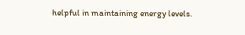helpful in maintaining energy levels.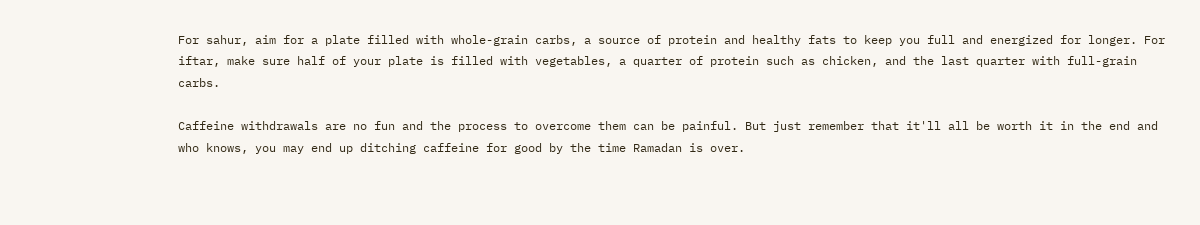For sahur, aim for a plate filled with whole-grain carbs, a source of protein and healthy fats to keep you full and energized for longer. For iftar, make sure half of your plate is filled with vegetables, a quarter of protein such as chicken, and the last quarter with full-grain carbs.

Caffeine withdrawals are no fun and the process to overcome them can be painful. But just remember that it'll all be worth it in the end and who knows, you may end up ditching caffeine for good by the time Ramadan is over.